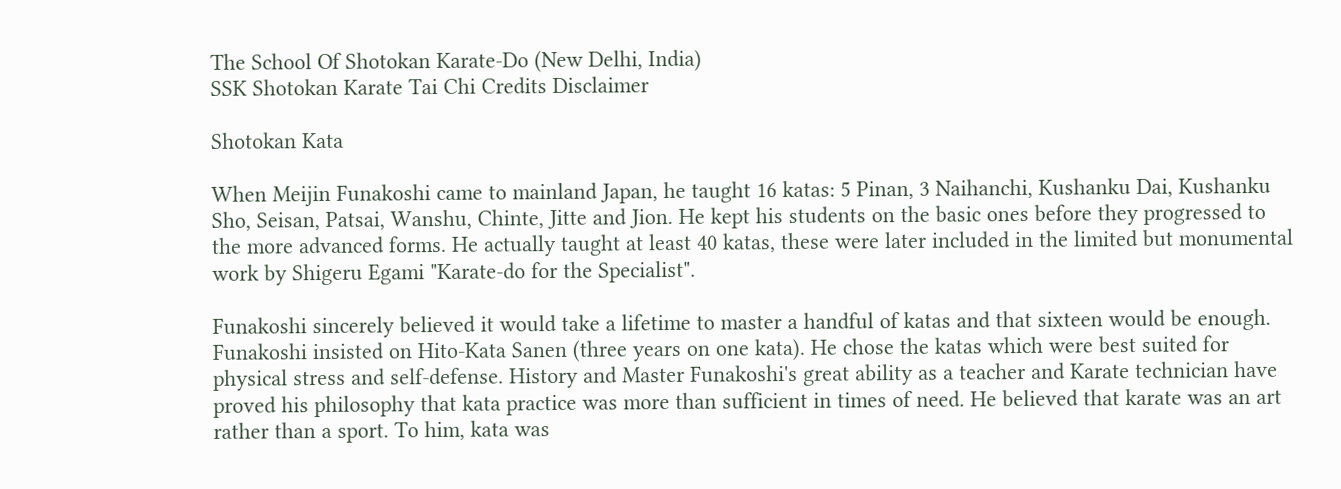The School Of Shotokan Karate-Do (New Delhi, India)
SSK Shotokan Karate Tai Chi Credits Disclaimer

Shotokan Kata

When Meijin Funakoshi came to mainland Japan, he taught 16 katas: 5 Pinan, 3 Naihanchi, Kushanku Dai, Kushanku Sho, Seisan, Patsai, Wanshu, Chinte, Jitte and Jion. He kept his students on the basic ones before they progressed to the more advanced forms. He actually taught at least 40 katas, these were later included in the limited but monumental work by Shigeru Egami "Karate-do for the Specialist".

Funakoshi sincerely believed it would take a lifetime to master a handful of katas and that sixteen would be enough. Funakoshi insisted on Hito-Kata Sanen (three years on one kata). He chose the katas which were best suited for physical stress and self-defense. History and Master Funakoshi's great ability as a teacher and Karate technician have proved his philosophy that kata practice was more than sufficient in times of need. He believed that karate was an art rather than a sport. To him, kata was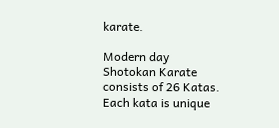karate.

Modern day Shotokan Karate consists of 26 Katas. Each kata is unique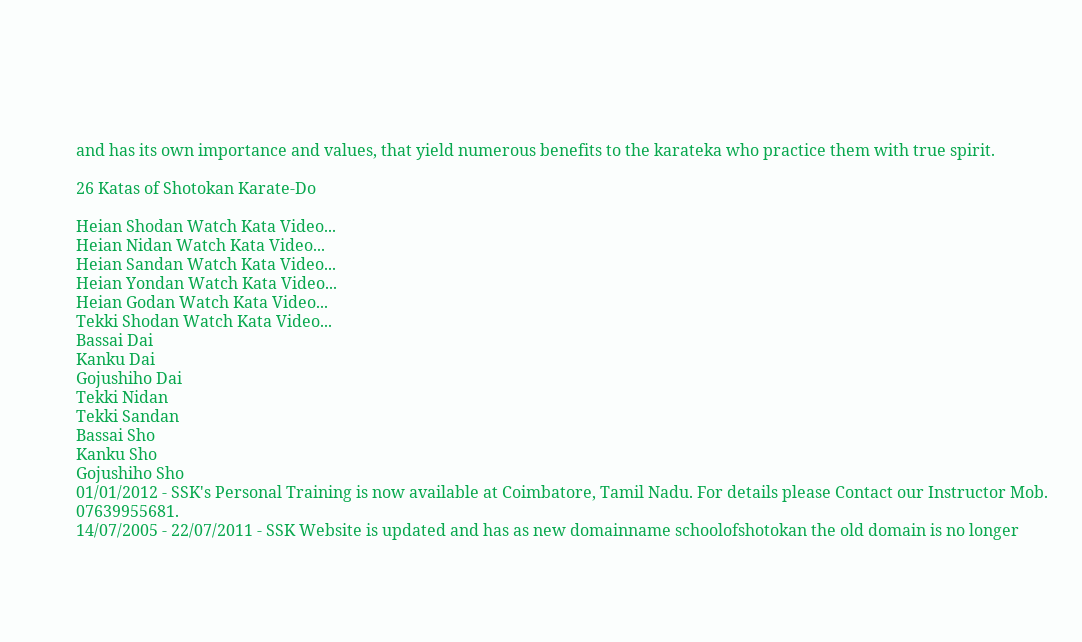and has its own importance and values, that yield numerous benefits to the karateka who practice them with true spirit.

26 Katas of Shotokan Karate-Do

Heian Shodan Watch Kata Video...
Heian Nidan Watch Kata Video...
Heian Sandan Watch Kata Video...
Heian Yondan Watch Kata Video...
Heian Godan Watch Kata Video...
Tekki Shodan Watch Kata Video...
Bassai Dai
Kanku Dai
Gojushiho Dai
Tekki Nidan
Tekki Sandan
Bassai Sho
Kanku Sho
Gojushiho Sho
01/01/2012 - SSK's Personal Training is now available at Coimbatore, Tamil Nadu. For details please Contact our Instructor Mob. 07639955681.
14/07/2005 - 22/07/2011 - SSK Website is updated and has as new domainname schoolofshotokan the old domain is no longer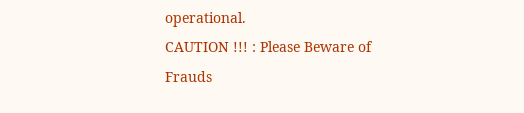operational.
CAUTION !!! : Please Beware of Frauds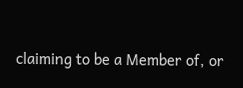claiming to be a Member of, or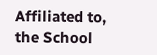Affiliated to, the School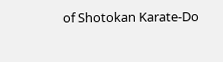of Shotokan Karate-Do